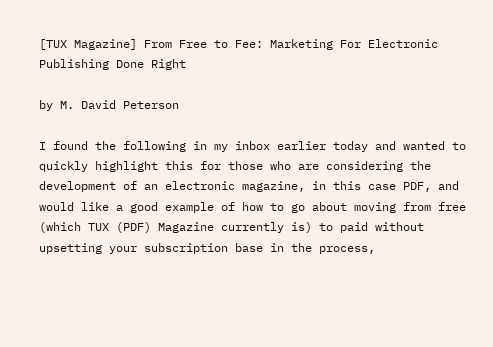[TUX Magazine] From Free to Fee: Marketing For Electronic Publishing Done Right

by M. David Peterson

I found the following in my inbox earlier today and wanted to quickly highlight this for those who are considering the development of an electronic magazine, in this case PDF, and would like a good example of how to go about moving from free (which TUX (PDF) Magazine currently is) to paid without upsetting your subscription base in the process,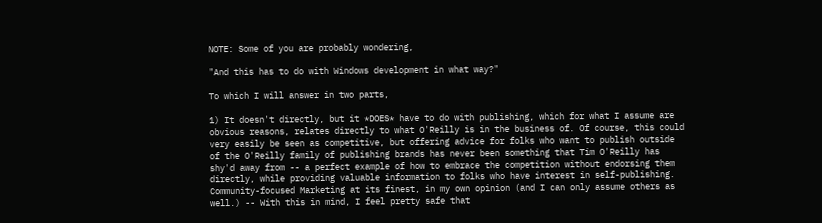NOTE: Some of you are probably wondering,

"And this has to do with Windows development in what way?"

To which I will answer in two parts,

1) It doesn't directly, but it *DOES* have to do with publishing, which for what I assume are obvious reasons, relates directly to what O'Reilly is in the business of. Of course, this could very easily be seen as competitive, but offering advice for folks who want to publish outside of the O'Reilly family of publishing brands has never been something that Tim O'Reilly has shy'd away from -- a perfect example of how to embrace the competition without endorsing them directly, while providing valuable information to folks who have interest in self-publishing. Community-focused Marketing at its finest, in my own opinion (and I can only assume others as well.) -- With this in mind, I feel pretty safe that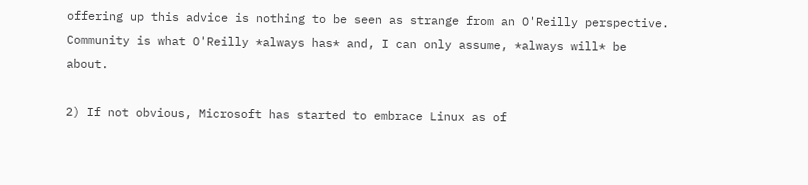offering up this advice is nothing to be seen as strange from an O'Reilly perspective. Community is what O'Reilly *always has* and, I can only assume, *always will* be about.

2) If not obvious, Microsoft has started to embrace Linux as of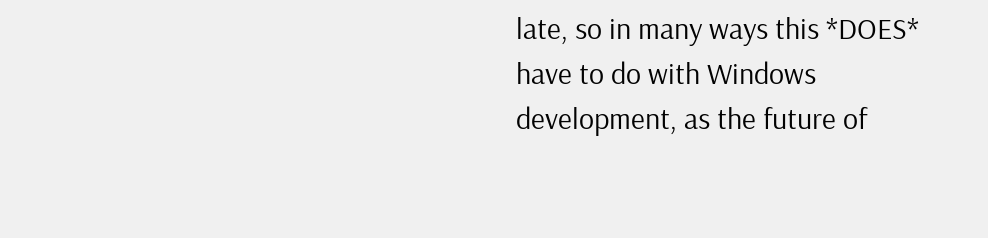late, so in many ways this *DOES* have to do with Windows development, as the future of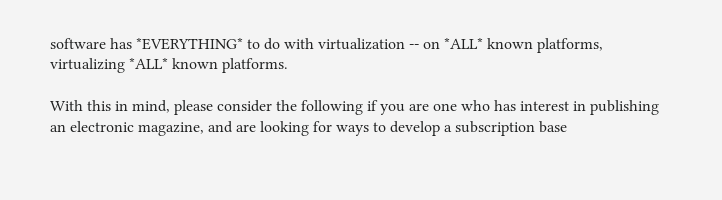software has *EVERYTHING* to do with virtualization -- on *ALL* known platforms, virtualizing *ALL* known platforms.

With this in mind, please consider the following if you are one who has interest in publishing an electronic magazine, and are looking for ways to develop a subscription base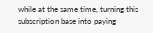while at the same time, turning this subscription base into paying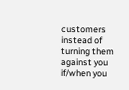customers instead of turning them against you if/when you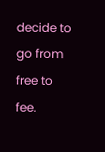decide to go from free to fee.